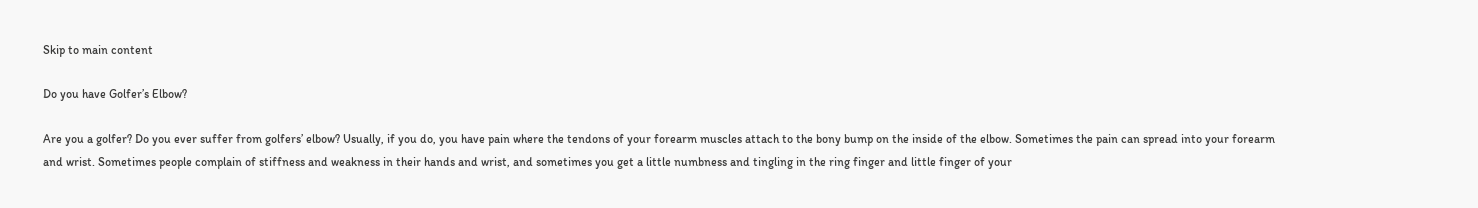Skip to main content

Do you have Golfer’s Elbow?

Are you a golfer? Do you ever suffer from golfers’ elbow? Usually, if you do, you have pain where the tendons of your forearm muscles attach to the bony bump on the inside of the elbow. Sometimes the pain can spread into your forearm and wrist. Sometimes people complain of stiffness and weakness in their hands and wrist, and sometimes you get a little numbness and tingling in the ring finger and little finger of your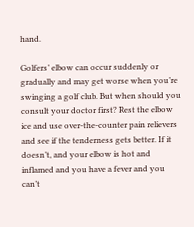hand.

Golfers’ elbow can occur suddenly or gradually and may get worse when you’re swinging a golf club. But when should you consult your doctor first? Rest the elbow ice and use over-the-counter pain relievers and see if the tenderness gets better. If it doesn’t, and your elbow is hot and inflamed and you have a fever and you can’t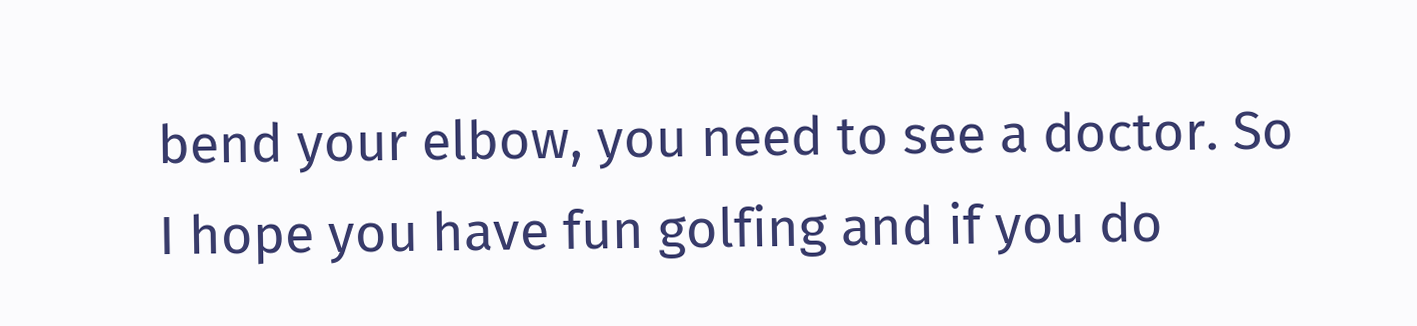bend your elbow, you need to see a doctor. So I hope you have fun golfing and if you do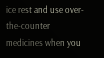ice rest and use over-the-counter medicines when you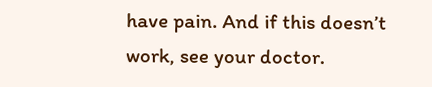have pain. And if this doesn’t work, see your doctor.